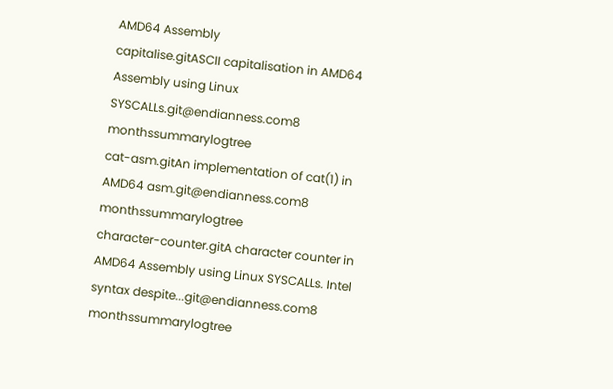AMD64 Assembly
capitalise.gitASCII capitalisation in AMD64 Assembly using Linux SYSCALLs.git@endianness.com8 monthssummarylogtree
cat-asm.gitAn implementation of cat(1) in AMD64 asm.git@endianness.com8 monthssummarylogtree
character-counter.gitA character counter in AMD64 Assembly using Linux SYSCALLs. Intel syntax despite...git@endianness.com8 monthssummarylogtree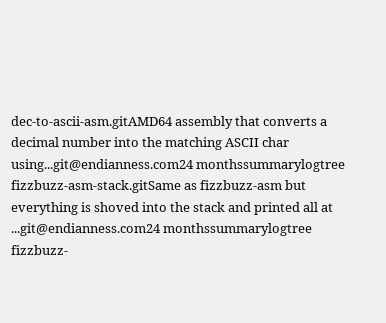dec-to-ascii-asm.gitAMD64 assembly that converts a decimal number into the matching ASCII char using...git@endianness.com24 monthssummarylogtree
fizzbuzz-asm-stack.gitSame as fizzbuzz-asm but everything is shoved into the stack and printed all at ...git@endianness.com24 monthssummarylogtree
fizzbuzz-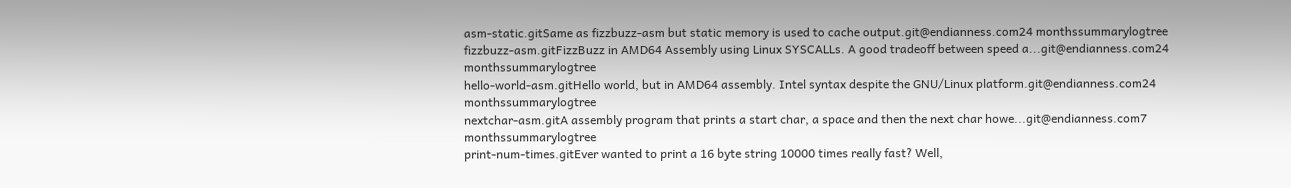asm-static.gitSame as fizzbuzz-asm but static memory is used to cache output.git@endianness.com24 monthssummarylogtree
fizzbuzz-asm.gitFizzBuzz in AMD64 Assembly using Linux SYSCALLs. A good tradeoff between speed a...git@endianness.com24 monthssummarylogtree
hello-world-asm.gitHello world, but in AMD64 assembly. Intel syntax despite the GNU/Linux platform.git@endianness.com24 monthssummarylogtree
nextchar-asm.gitA assembly program that prints a start char, a space and then the next char howe...git@endianness.com7 monthssummarylogtree
print-num-times.gitEver wanted to print a 16 byte string 10000 times really fast? Well,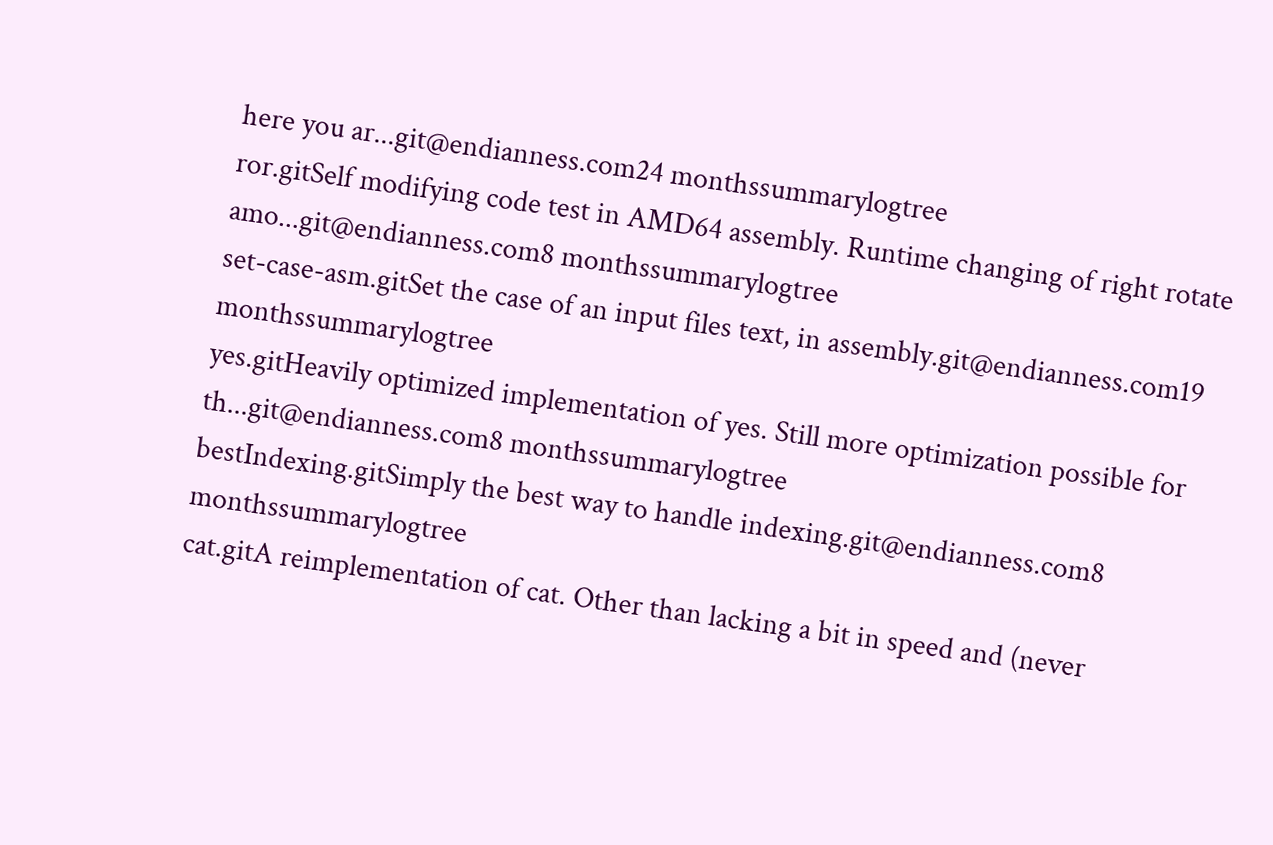here you ar...git@endianness.com24 monthssummarylogtree
ror.gitSelf modifying code test in AMD64 assembly. Runtime changing of right rotate amo...git@endianness.com8 monthssummarylogtree
set-case-asm.gitSet the case of an input files text, in assembly.git@endianness.com19 monthssummarylogtree
yes.gitHeavily optimized implementation of yes. Still more optimization possible for th...git@endianness.com8 monthssummarylogtree
bestIndexing.gitSimply the best way to handle indexing.git@endianness.com8 monthssummarylogtree
cat.gitA reimplementation of cat. Other than lacking a bit in speed and (never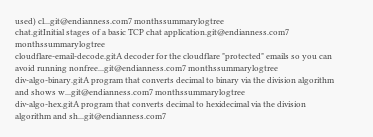used) cl...git@endianness.com7 monthssummarylogtree
chat.gitInitial stages of a basic TCP chat application.git@endianness.com7 monthssummarylogtree
cloudflare-email-decode.gitA decoder for the cloudflare "protected" emails so you can avoid running nonfree...git@endianness.com7 monthssummarylogtree
div-algo-binary.gitA program that converts decimal to binary via the division algorithm and shows w...git@endianness.com7 monthssummarylogtree
div-algo-hex.gitA program that converts decimal to hexidecimal via the division algorithm and sh...git@endianness.com7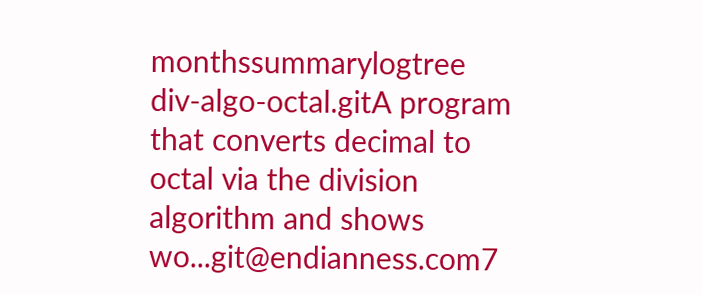monthssummarylogtree
div-algo-octal.gitA program that converts decimal to octal via the division algorithm and shows wo...git@endianness.com7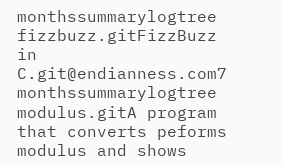monthssummarylogtree
fizzbuzz.gitFizzBuzz in C.git@endianness.com7 monthssummarylogtree
modulus.gitA program that converts peforms modulus and shows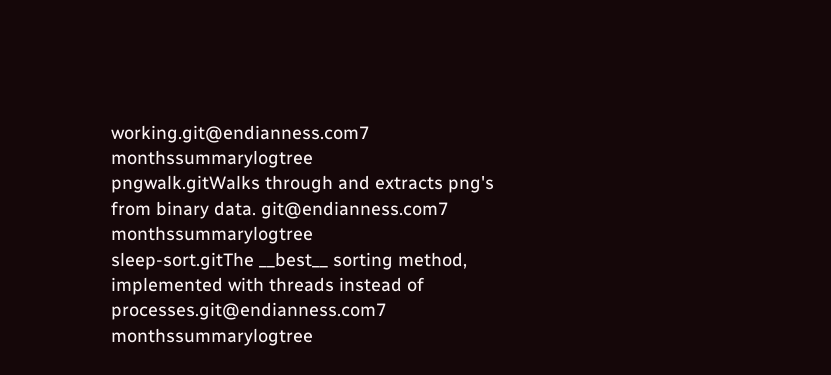working.git@endianness.com7 monthssummarylogtree
pngwalk.gitWalks through and extracts png's from binary data. git@endianness.com7 monthssummarylogtree
sleep-sort.gitThe __best__ sorting method, implemented with threads instead of processes.git@endianness.com7 monthssummarylogtree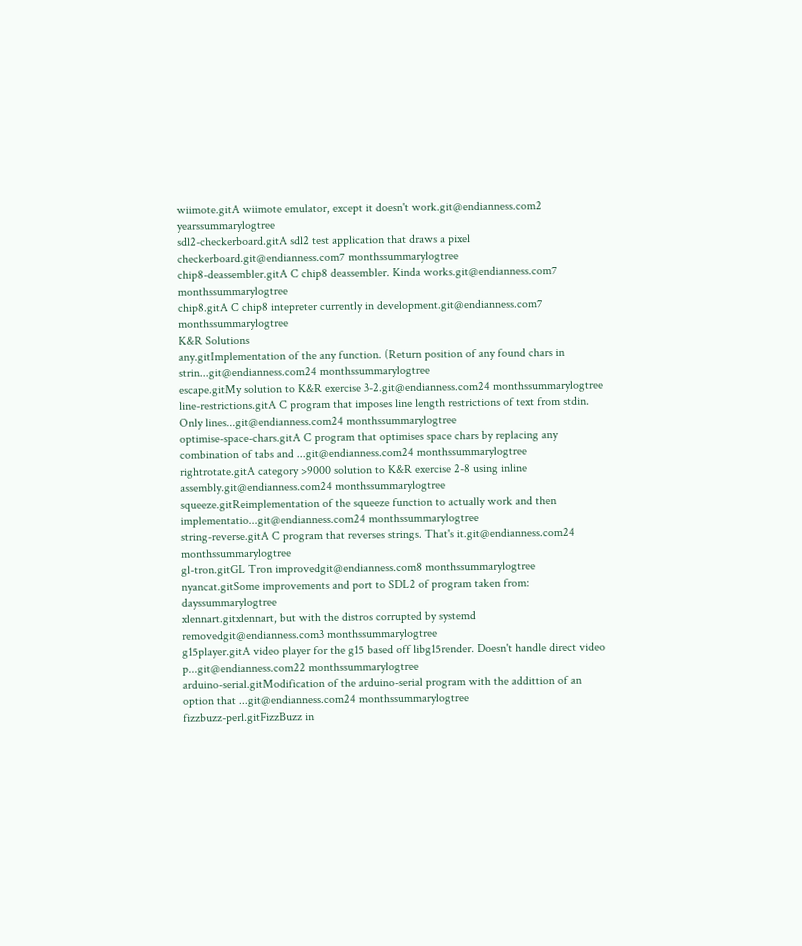wiimote.gitA wiimote emulator, except it doesn't work.git@endianness.com2 yearssummarylogtree
sdl2-checkerboard.gitA sdl2 test application that draws a pixel checkerboard.git@endianness.com7 monthssummarylogtree
chip8-deassembler.gitA C chip8 deassembler. Kinda works.git@endianness.com7 monthssummarylogtree
chip8.gitA C chip8 intepreter currently in development.git@endianness.com7 monthssummarylogtree
K&R Solutions
any.gitImplementation of the any function. (Return position of any found chars in strin...git@endianness.com24 monthssummarylogtree
escape.gitMy solution to K&R exercise 3-2.git@endianness.com24 monthssummarylogtree
line-restrictions.gitA C program that imposes line length restrictions of text from stdin. Only lines...git@endianness.com24 monthssummarylogtree
optimise-space-chars.gitA C program that optimises space chars by replacing any combination of tabs and ...git@endianness.com24 monthssummarylogtree
rightrotate.gitA category >9000 solution to K&R exercise 2-8 using inline assembly.git@endianness.com24 monthssummarylogtree
squeeze.gitReimplementation of the squeeze function to actually work and then implementatio...git@endianness.com24 monthssummarylogtree
string-reverse.gitA C program that reverses strings. That's it.git@endianness.com24 monthssummarylogtree
gl-tron.gitGL Tron improvedgit@endianness.com8 monthssummarylogtree
nyancat.gitSome improvements and port to SDL2 of program taken from: dayssummarylogtree
xlennart.gitxlennart, but with the distros corrupted by systemd removedgit@endianness.com3 monthssummarylogtree
g15player.gitA video player for the g15 based off libg15render. Doesn't handle direct video p...git@endianness.com22 monthssummarylogtree
arduino-serial.gitModification of the arduino-serial program with the addittion of an option that ...git@endianness.com24 monthssummarylogtree
fizzbuzz-perl.gitFizzBuzz in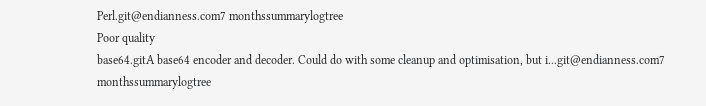Perl.git@endianness.com7 monthssummarylogtree
Poor quality
base64.gitA base64 encoder and decoder. Could do with some cleanup and optimisation, but i...git@endianness.com7 monthssummarylogtree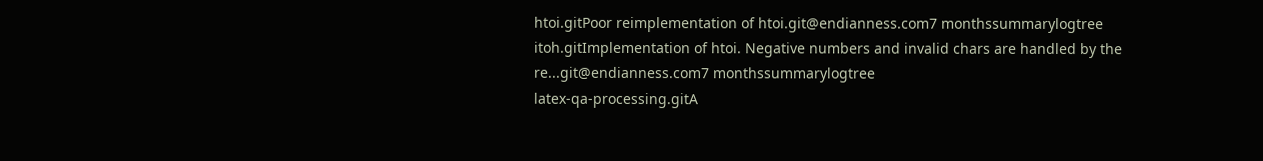htoi.gitPoor reimplementation of htoi.git@endianness.com7 monthssummarylogtree
itoh.gitImplementation of htoi. Negative numbers and invalid chars are handled by the re...git@endianness.com7 monthssummarylogtree
latex-qa-processing.gitA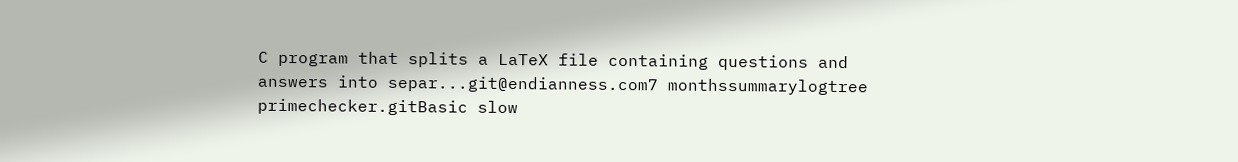C program that splits a LaTeX file containing questions and answers into separ...git@endianness.com7 monthssummarylogtree
primechecker.gitBasic slow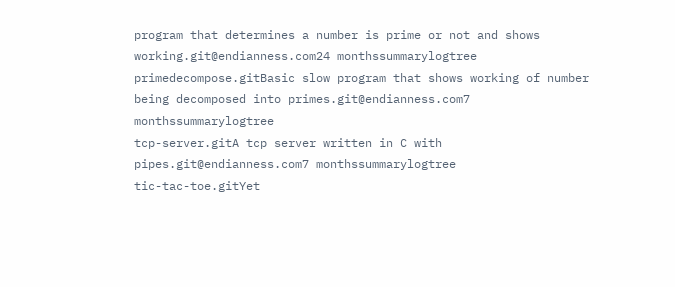program that determines a number is prime or not and shows working.git@endianness.com24 monthssummarylogtree
primedecompose.gitBasic slow program that shows working of number being decomposed into primes.git@endianness.com7 monthssummarylogtree
tcp-server.gitA tcp server written in C with pipes.git@endianness.com7 monthssummarylogtree
tic-tac-toe.gitYet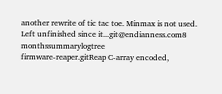another rewrite of tic tac toe. Minmax is not used. Left unfinished since it...git@endianness.com8 monthssummarylogtree
firmware-reaper.gitReap C-array encoded,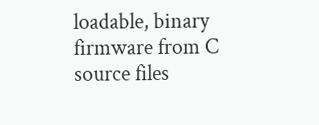loadable, binary firmware from C source files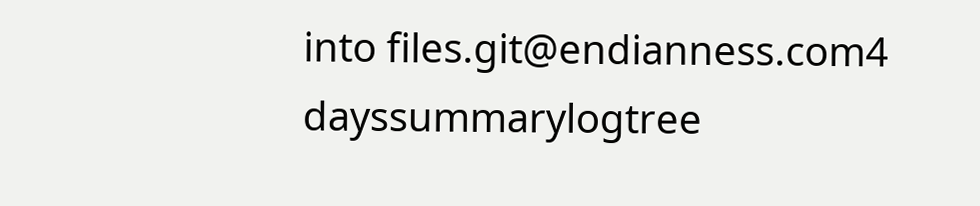into files.git@endianness.com4 dayssummarylogtree